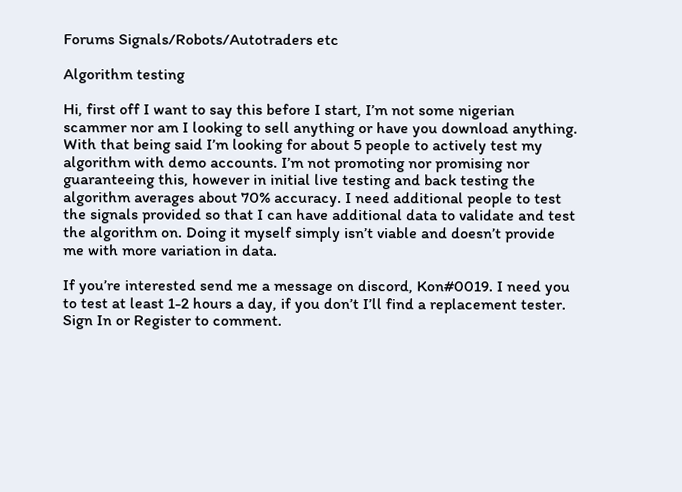Forums Signals/Robots/Autotraders etc

Algorithm testing

Hi, first off I want to say this before I start, I’m not some nigerian scammer nor am I looking to sell anything or have you download anything. With that being said I’m looking for about 5 people to actively test my algorithm with demo accounts. I’m not promoting nor promising nor guaranteeing this, however in initial live testing and back testing the algorithm averages about 70% accuracy. I need additional people to test the signals provided so that I can have additional data to validate and test the algorithm on. Doing it myself simply isn’t viable and doesn’t provide me with more variation in data.

If you’re interested send me a message on discord, Kon#0019. I need you to test at least 1-2 hours a day, if you don’t I’ll find a replacement tester.
Sign In or Register to comment.